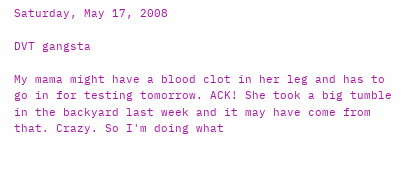Saturday, May 17, 2008

DVT gangsta

My mama might have a blood clot in her leg and has to go in for testing tomorrow. ACK! She took a big tumble in the backyard last week and it may have come from that. Crazy. So I'm doing what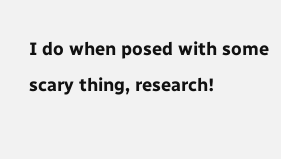I do when posed with some scary thing, research!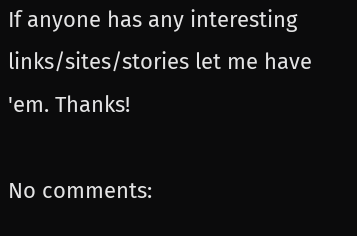If anyone has any interesting links/sites/stories let me have 'em. Thanks!

No comments: